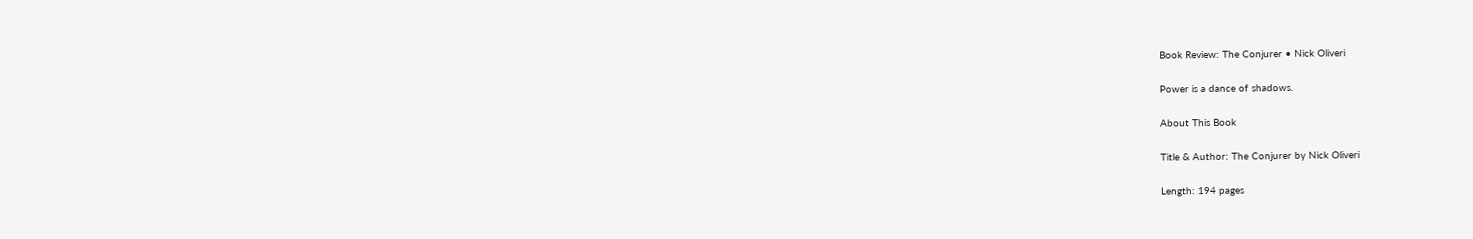Book Review: The Conjurer • Nick Oliveri

Power is a dance of shadows.

About This Book

Title & Author: The Conjurer by Nick Oliveri

Length: 194 pages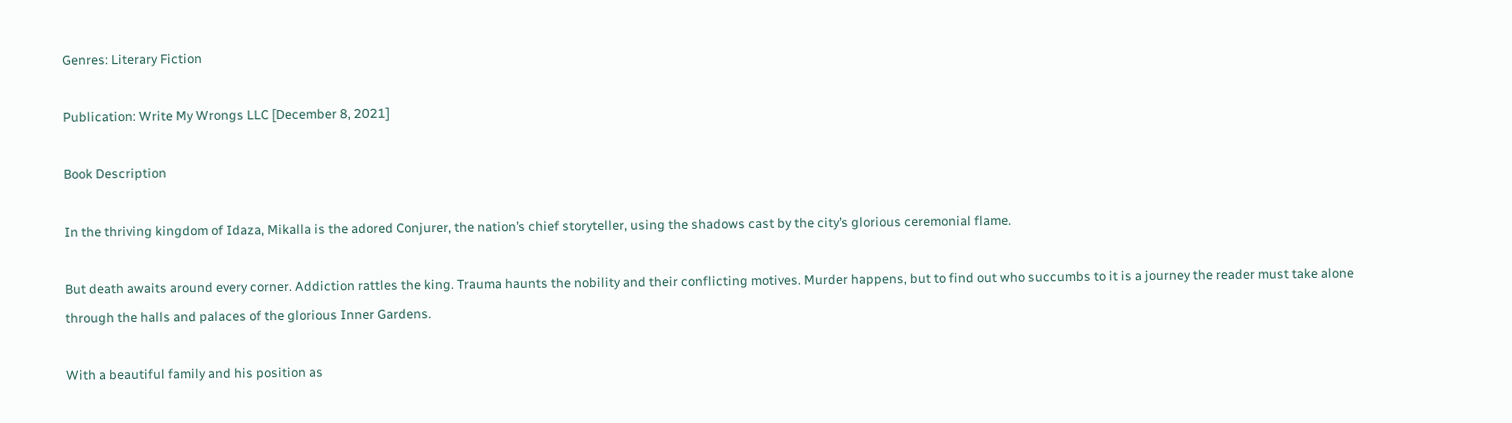Genres: Literary Fiction

Publication: Write My Wrongs LLC [December 8, 2021]

Book Description

In the thriving kingdom of Idaza, Mikalla is the adored Conjurer, the nation’s chief storyteller, using the shadows cast by the city’s glorious ceremonial flame.

But death awaits around every corner. Addiction rattles the king. Trauma haunts the nobility and their conflicting motives. Murder happens, but to find out who succumbs to it is a journey the reader must take alone through the halls and palaces of the glorious Inner Gardens.

With a beautiful family and his position as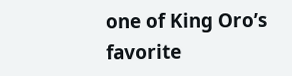one of King Oro’s favorite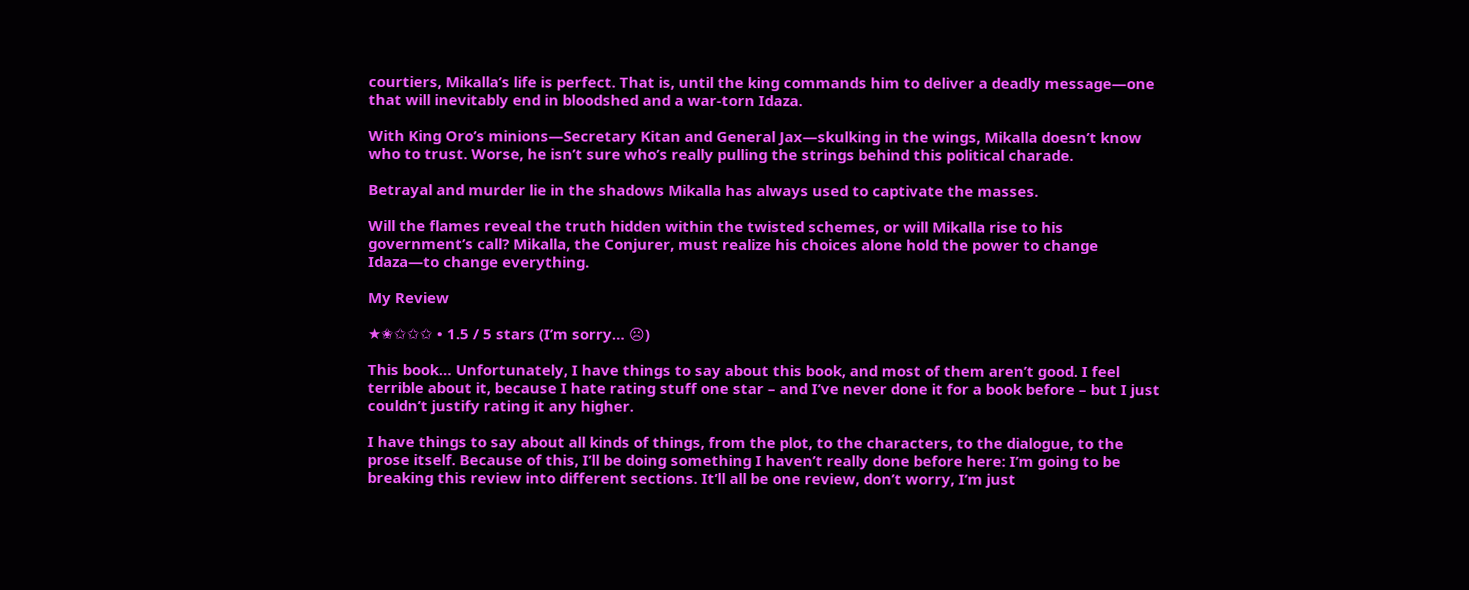courtiers, Mikalla’s life is perfect. That is, until the king commands him to deliver a deadly message—one that will inevitably end in bloodshed and a war-torn Idaza.

With King Oro’s minions—Secretary Kitan and General Jax—skulking in the wings, Mikalla doesn’t know who to trust. Worse, he isn’t sure who’s really pulling the strings behind this political charade.

Betrayal and murder lie in the shadows Mikalla has always used to captivate the masses.

Will the flames reveal the truth hidden within the twisted schemes, or will Mikalla rise to his government’s call? Mikalla, the Conjurer, must realize his choices alone hold the power to change Idaza—to change everything.

My Review

★✬✩✩✩ • 1.5 / 5 stars (I’m sorry… ☹)

This book… Unfortunately, I have things to say about this book, and most of them aren’t good. I feel terrible about it, because I hate rating stuff one star – and I’ve never done it for a book before – but I just couldn’t justify rating it any higher.

I have things to say about all kinds of things, from the plot, to the characters, to the dialogue, to the prose itself. Because of this, I’ll be doing something I haven’t really done before here: I’m going to be breaking this review into different sections. It’ll all be one review, don’t worry, I’m just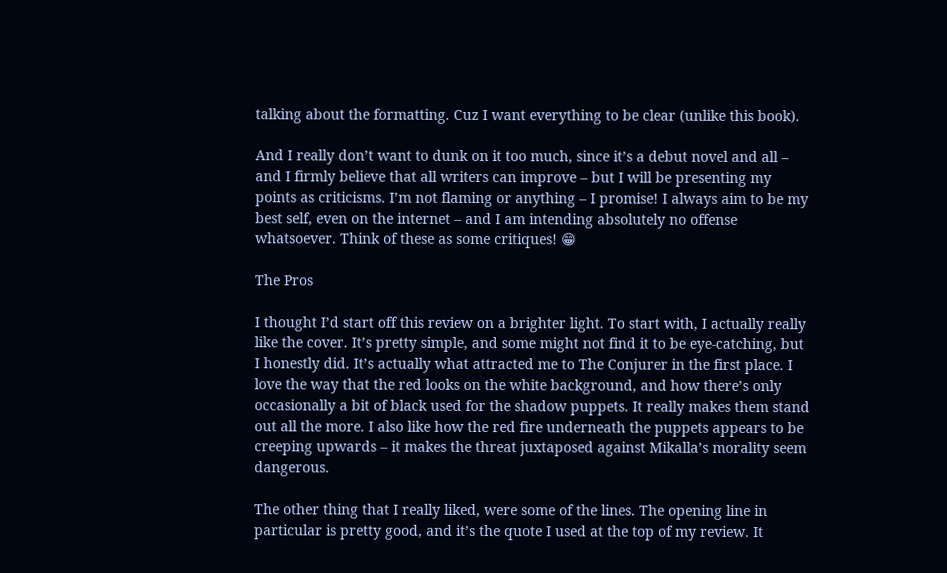talking about the formatting. Cuz I want everything to be clear (unlike this book).

And I really don’t want to dunk on it too much, since it’s a debut novel and all – and I firmly believe that all writers can improve – but I will be presenting my points as criticisms. I’m not flaming or anything – I promise! I always aim to be my best self, even on the internet – and I am intending absolutely no offense whatsoever. Think of these as some critiques! 😁

The Pros

I thought I’d start off this review on a brighter light. To start with, I actually really like the cover. It’s pretty simple, and some might not find it to be eye-catching, but I honestly did. It’s actually what attracted me to The Conjurer in the first place. I love the way that the red looks on the white background, and how there’s only occasionally a bit of black used for the shadow puppets. It really makes them stand out all the more. I also like how the red fire underneath the puppets appears to be creeping upwards – it makes the threat juxtaposed against Mikalla’s morality seem dangerous.

The other thing that I really liked, were some of the lines. The opening line in particular is pretty good, and it’s the quote I used at the top of my review. It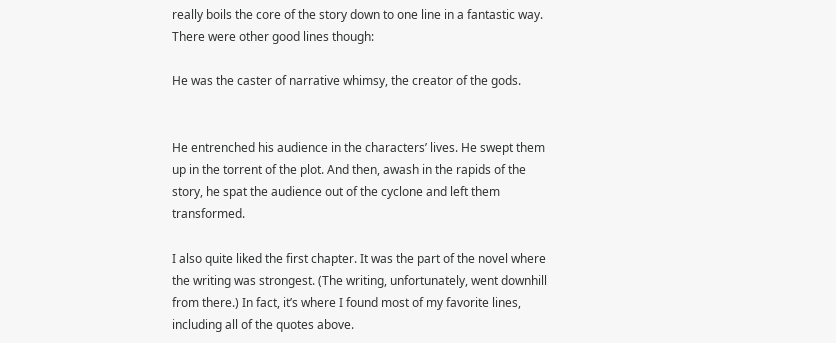really boils the core of the story down to one line in a fantastic way. There were other good lines though:

He was the caster of narrative whimsy, the creator of the gods.


He entrenched his audience in the characters’ lives. He swept them up in the torrent of the plot. And then, awash in the rapids of the story, he spat the audience out of the cyclone and left them transformed.

I also quite liked the first chapter. It was the part of the novel where the writing was strongest. (The writing, unfortunately, went downhill from there.) In fact, it’s where I found most of my favorite lines, including all of the quotes above.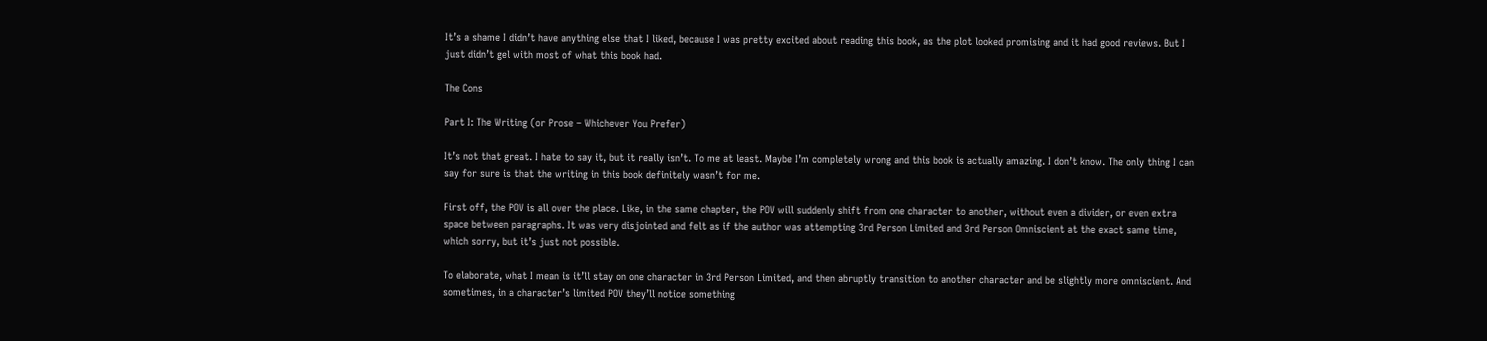It’s a shame I didn’t have anything else that I liked, because I was pretty excited about reading this book, as the plot looked promising and it had good reviews. But I just didn’t gel with most of what this book had.

The Cons

Part I: The Writing (or Prose – Whichever You Prefer)

It’s not that great. I hate to say it, but it really isn’t. To me at least. Maybe I’m completely wrong and this book is actually amazing. I don’t know. The only thing I can say for sure is that the writing in this book definitely wasn’t for me.

First off, the POV is all over the place. Like, in the same chapter, the POV will suddenly shift from one character to another, without even a divider, or even extra space between paragraphs. It was very disjointed and felt as if the author was attempting 3rd Person Limited and 3rd Person Omniscient at the exact same time, which sorry, but it’s just not possible.

To elaborate, what I mean is it’ll stay on one character in 3rd Person Limited, and then abruptly transition to another character and be slightly more omniscient. And sometimes, in a character’s limited POV they’ll notice something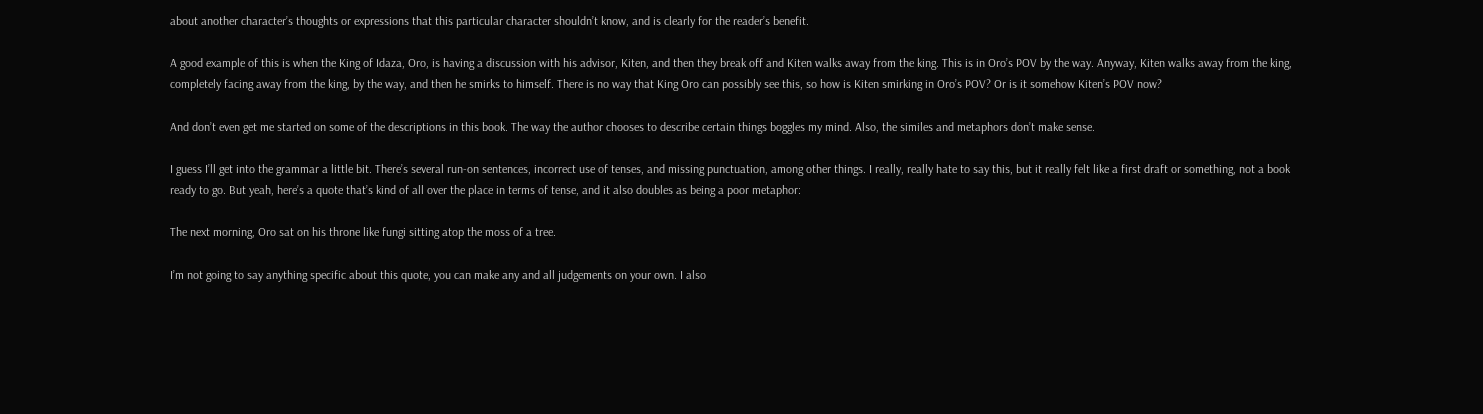about another character’s thoughts or expressions that this particular character shouldn’t know, and is clearly for the reader’s benefit.

A good example of this is when the King of Idaza, Oro, is having a discussion with his advisor, Kiten, and then they break off and Kiten walks away from the king. This is in Oro’s POV by the way. Anyway, Kiten walks away from the king, completely facing away from the king, by the way, and then he smirks to himself. There is no way that King Oro can possibly see this, so how is Kiten smirking in Oro’s POV? Or is it somehow Kiten’s POV now?

And don’t even get me started on some of the descriptions in this book. The way the author chooses to describe certain things boggles my mind. Also, the similes and metaphors don’t make sense.

I guess I’ll get into the grammar a little bit. There’s several run-on sentences, incorrect use of tenses, and missing punctuation, among other things. I really, really hate to say this, but it really felt like a first draft or something, not a book ready to go. But yeah, here’s a quote that’s kind of all over the place in terms of tense, and it also doubles as being a poor metaphor:

The next morning, Oro sat on his throne like fungi sitting atop the moss of a tree.

I’m not going to say anything specific about this quote, you can make any and all judgements on your own. I also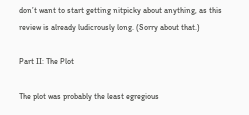don’t want to start getting nitpicky about anything, as this review is already ludicrously long. (Sorry about that.)

Part II: The Plot

The plot was probably the least egregious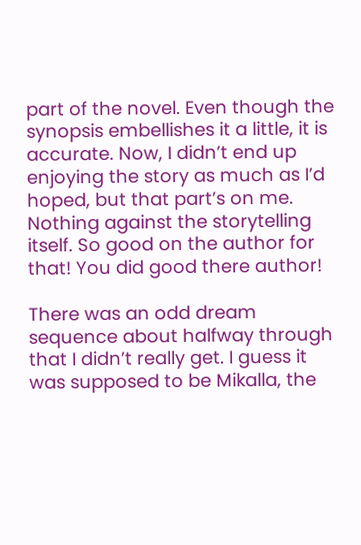part of the novel. Even though the synopsis embellishes it a little, it is accurate. Now, I didn’t end up enjoying the story as much as I’d hoped, but that part’s on me. Nothing against the storytelling itself. So good on the author for that! You did good there author!

There was an odd dream sequence about halfway through that I didn’t really get. I guess it was supposed to be Mikalla, the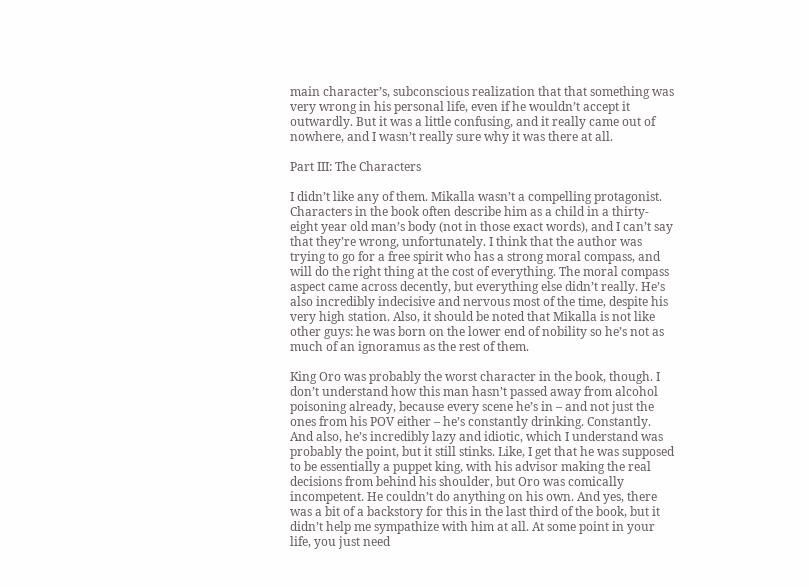main character’s, subconscious realization that that something was very wrong in his personal life, even if he wouldn’t accept it outwardly. But it was a little confusing, and it really came out of nowhere, and I wasn’t really sure why it was there at all.

Part III: The Characters

I didn’t like any of them. Mikalla wasn’t a compelling protagonist. Characters in the book often describe him as a child in a thirty-eight year old man’s body (not in those exact words), and I can’t say that they’re wrong, unfortunately. I think that the author was trying to go for a free spirit who has a strong moral compass, and will do the right thing at the cost of everything. The moral compass aspect came across decently, but everything else didn’t really. He’s also incredibly indecisive and nervous most of the time, despite his very high station. Also, it should be noted that Mikalla is not like other guys: he was born on the lower end of nobility so he’s not as much of an ignoramus as the rest of them.

King Oro was probably the worst character in the book, though. I don’t understand how this man hasn’t passed away from alcohol poisoning already, because every scene he’s in – and not just the ones from his POV either – he’s constantly drinking. Constantly. And also, he’s incredibly lazy and idiotic, which I understand was probably the point, but it still stinks. Like, I get that he was supposed to be essentially a puppet king, with his advisor making the real decisions from behind his shoulder, but Oro was comically incompetent. He couldn’t do anything on his own. And yes, there was a bit of a backstory for this in the last third of the book, but it didn’t help me sympathize with him at all. At some point in your life, you just need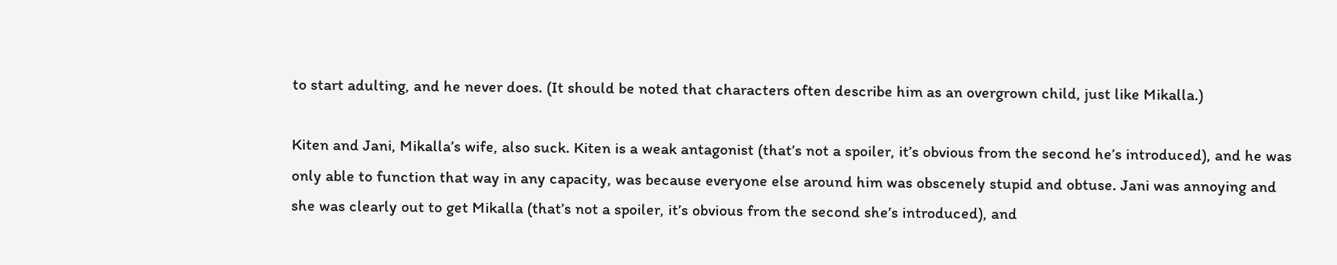to start adulting, and he never does. (It should be noted that characters often describe him as an overgrown child, just like Mikalla.)

Kiten and Jani, Mikalla’s wife, also suck. Kiten is a weak antagonist (that’s not a spoiler, it’s obvious from the second he’s introduced), and he was only able to function that way in any capacity, was because everyone else around him was obscenely stupid and obtuse. Jani was annoying and she was clearly out to get Mikalla (that’s not a spoiler, it’s obvious from the second she’s introduced), and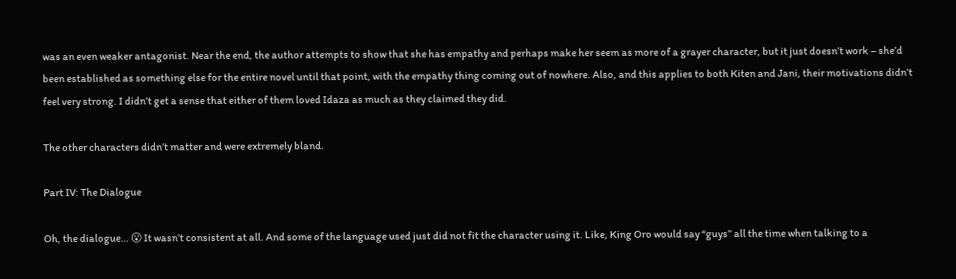was an even weaker antagonist. Near the end, the author attempts to show that she has empathy and perhaps make her seem as more of a grayer character, but it just doesn’t work – she’d been established as something else for the entire novel until that point, with the empathy thing coming out of nowhere. Also, and this applies to both Kiten and Jani, their motivations didn’t feel very strong. I didn’t get a sense that either of them loved Idaza as much as they claimed they did.

The other characters didn’t matter and were extremely bland.

Part IV: The Dialogue

Oh, the dialogue… 😮 It wasn’t consistent at all. And some of the language used just did not fit the character using it. Like, King Oro would say “guys” all the time when talking to a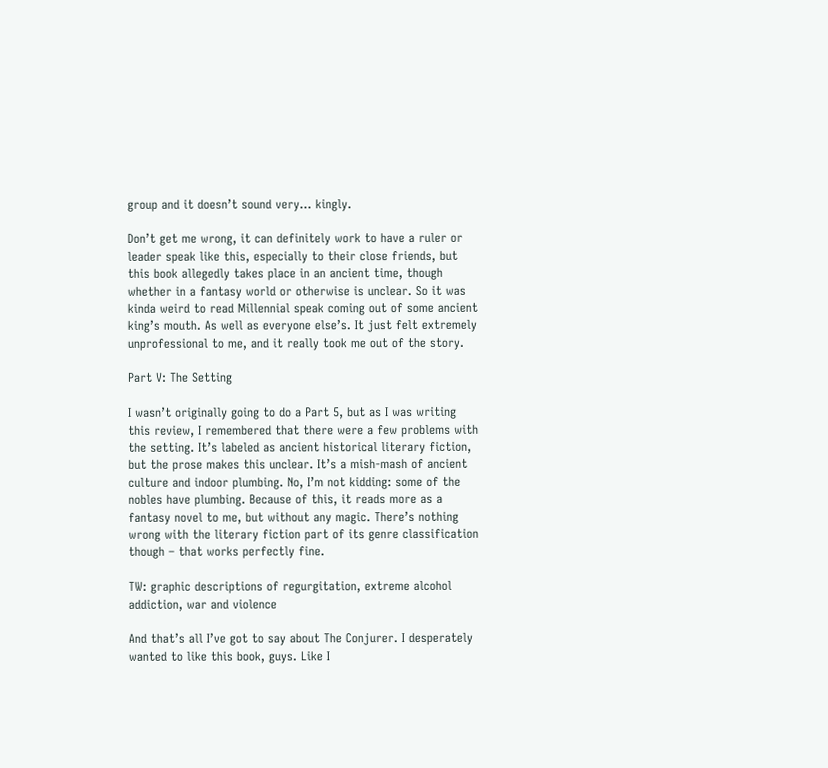group and it doesn’t sound very… kingly.

Don’t get me wrong, it can definitely work to have a ruler or leader speak like this, especially to their close friends, but this book allegedly takes place in an ancient time, though whether in a fantasy world or otherwise is unclear. So it was kinda weird to read Millennial speak coming out of some ancient king’s mouth. As well as everyone else’s. It just felt extremely unprofessional to me, and it really took me out of the story.

Part V: The Setting

I wasn’t originally going to do a Part 5, but as I was writing this review, I remembered that there were a few problems with the setting. It’s labeled as ancient historical literary fiction, but the prose makes this unclear. It’s a mish-mash of ancient culture and indoor plumbing. No, I’m not kidding: some of the nobles have plumbing. Because of this, it reads more as a fantasy novel to me, but without any magic. There’s nothing wrong with the literary fiction part of its genre classification though – that works perfectly fine.

TW: graphic descriptions of regurgitation, extreme alcohol addiction, war and violence

And that’s all I’ve got to say about The Conjurer. I desperately wanted to like this book, guys. Like I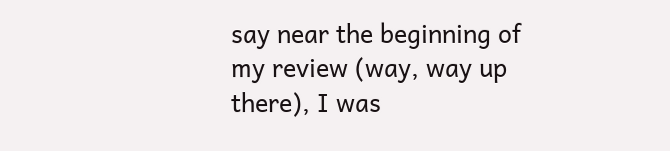say near the beginning of my review (way, way up there), I was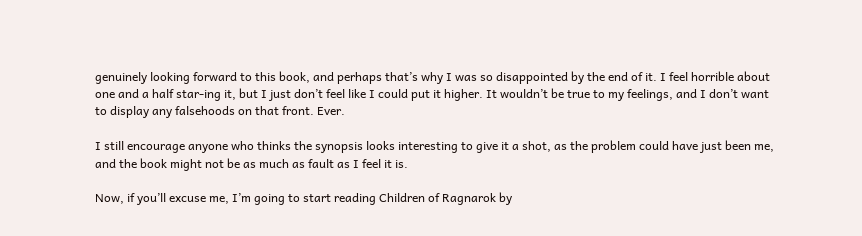genuinely looking forward to this book, and perhaps that’s why I was so disappointed by the end of it. I feel horrible about one and a half star-ing it, but I just don’t feel like I could put it higher. It wouldn’t be true to my feelings, and I don’t want to display any falsehoods on that front. Ever.

I still encourage anyone who thinks the synopsis looks interesting to give it a shot, as the problem could have just been me, and the book might not be as much as fault as I feel it is.

Now, if you’ll excuse me, I’m going to start reading Children of Ragnarok by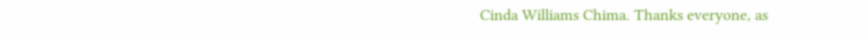Cinda Williams Chima. Thanks everyone, as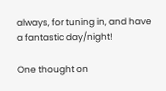always, for tuning in, and have a fantastic day/night!

One thought on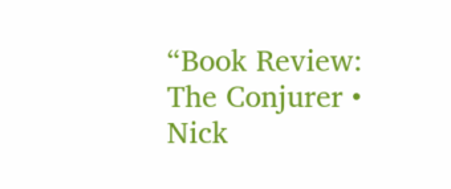“Book Review: The Conjurer • Nick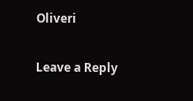Oliveri

Leave a Reply